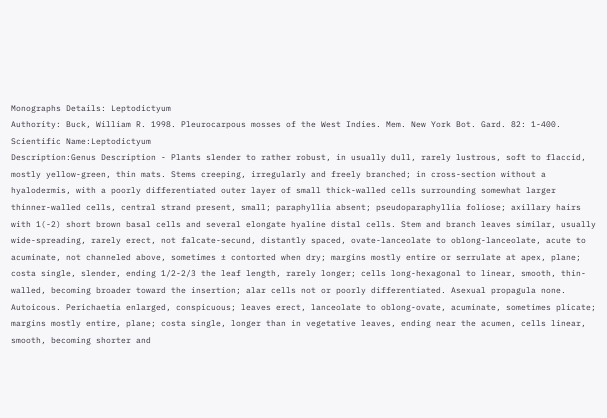Monographs Details: Leptodictyum
Authority: Buck, William R. 1998. Pleurocarpous mosses of the West Indies. Mem. New York Bot. Gard. 82: 1-400.
Scientific Name:Leptodictyum
Description:Genus Description - Plants slender to rather robust, in usually dull, rarely lustrous, soft to flaccid, mostly yellow-green, thin mats. Stems creeping, irregularly and freely branched; in cross-section without a hyalodermis, with a poorly differentiated outer layer of small thick-walled cells surrounding somewhat larger thinner-walled cells, central strand present, small; paraphyllia absent; pseudoparaphyllia foliose; axillary hairs with 1(-2) short brown basal cells and several elongate hyaline distal cells. Stem and branch leaves similar, usually wide-spreading, rarely erect, not falcate-secund, distantly spaced, ovate-lanceolate to oblong-lanceolate, acute to acuminate, not channeled above, sometimes ± contorted when dry; margins mostly entire or serrulate at apex, plane; costa single, slender, ending 1/2-2/3 the leaf length, rarely longer; cells long-hexagonal to linear, smooth, thin-walled, becoming broader toward the insertion; alar cells not or poorly differentiated. Asexual propagula none. Autoicous. Perichaetia enlarged, conspicuous; leaves erect, lanceolate to oblong-ovate, acuminate, sometimes plicate; margins mostly entire, plane; costa single, longer than in vegetative leaves, ending near the acumen, cells linear, smooth, becoming shorter and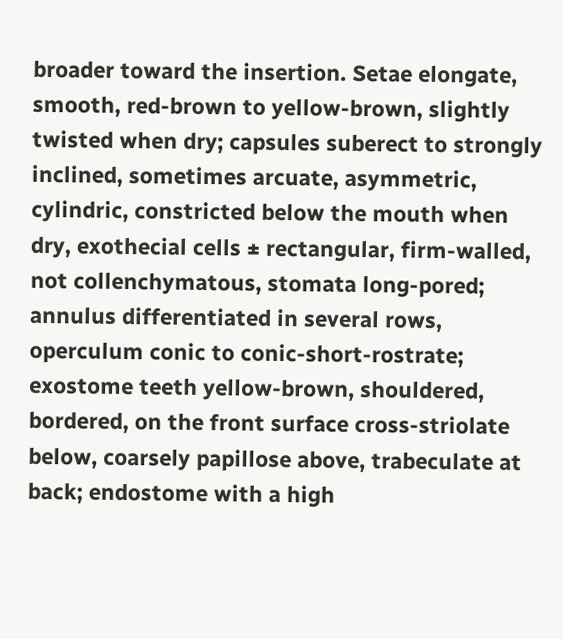broader toward the insertion. Setae elongate, smooth, red-brown to yellow-brown, slightly twisted when dry; capsules suberect to strongly inclined, sometimes arcuate, asymmetric, cylindric, constricted below the mouth when dry, exothecial cells ± rectangular, firm-walled, not collenchymatous, stomata long-pored; annulus differentiated in several rows, operculum conic to conic-short-rostrate; exostome teeth yellow-brown, shouldered, bordered, on the front surface cross-striolate below, coarsely papillose above, trabeculate at back; endostome with a high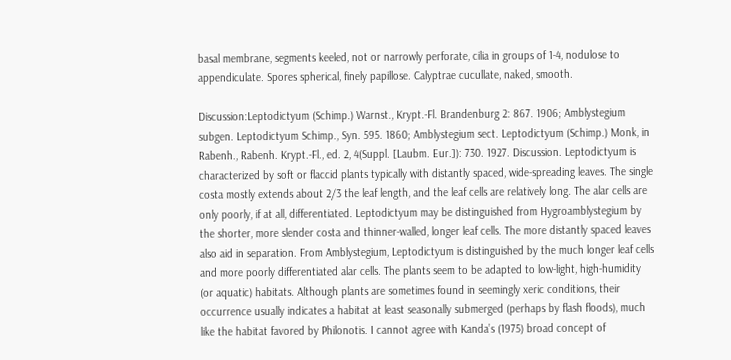basal membrane, segments keeled, not or narrowly perforate, cilia in groups of 1-4, nodulose to appendiculate. Spores spherical, finely papillose. Calyptrae cucullate, naked, smooth.

Discussion:Leptodictyum (Schimp.) Warnst., Krypt.-Fl. Brandenburg 2: 867. 1906; Amblystegium subgen. Leptodictyum Schimp., Syn. 595. 1860; Amblystegium sect. Leptodictyum (Schimp.) Monk, in Rabenh., Rabenh. Krypt.-Fl., ed. 2, 4(Suppl. [Laubm. Eur.]): 730. 1927. Discussion. Leptodictyum is characterized by soft or flaccid plants typically with distantly spaced, wide-spreading leaves. The single costa mostly extends about 2/3 the leaf length, and the leaf cells are relatively long. The alar cells are only poorly, if at all, differentiated. Leptodictyum may be distinguished from Hygroamblystegium by the shorter, more slender costa and thinner-walled, longer leaf cells. The more distantly spaced leaves also aid in separation. From Amblystegium, Leptodictyum is distinguished by the much longer leaf cells and more poorly differentiated alar cells. The plants seem to be adapted to low-light, high-humidity (or aquatic) habitats. Although plants are sometimes found in seemingly xeric conditions, their occurrence usually indicates a habitat at least seasonally submerged (perhaps by flash floods), much like the habitat favored by Philonotis. I cannot agree with Kanda’s (1975) broad concept of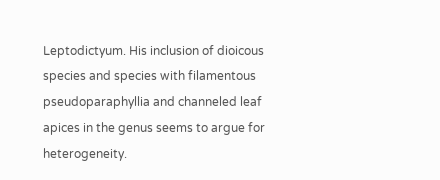Leptodictyum. His inclusion of dioicous species and species with filamentous pseudoparaphyllia and channeled leaf apices in the genus seems to argue for heterogeneity.